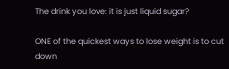The drink you love: it is just liquid sugar?

ONE of the quickest ways to lose weight is to cut down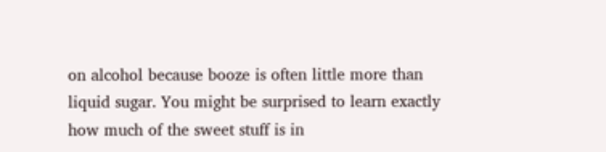on alcohol because booze is often little more than liquid sugar. You might be surprised to learn exactly how much of the sweet stuff is in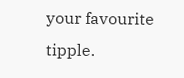your favourite tipple.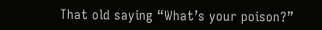That old saying “What’s your poison?”